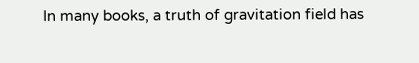In many books, a truth of gravitation field has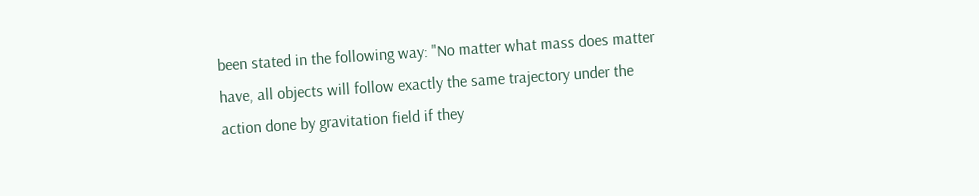been stated in the following way: "No matter what mass does matter have, all objects will follow exactly the same trajectory under the action done by gravitation field if they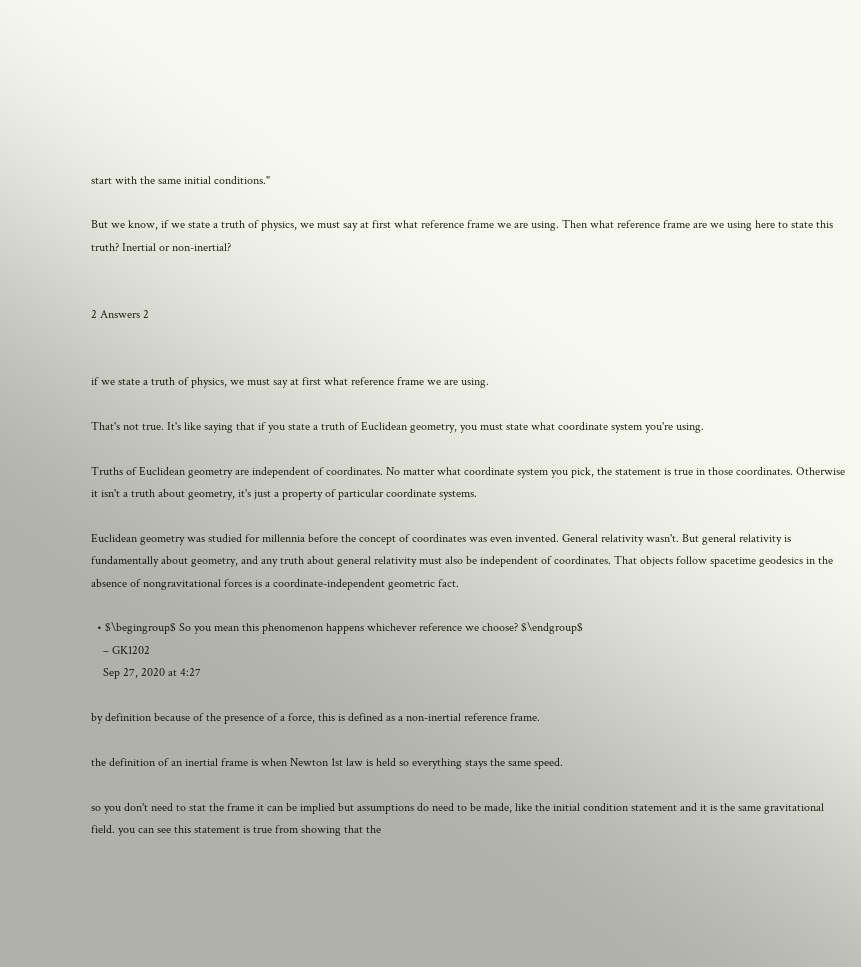start with the same initial conditions."

But we know, if we state a truth of physics, we must say at first what reference frame we are using. Then what reference frame are we using here to state this truth? Inertial or non-inertial?


2 Answers 2


if we state a truth of physics, we must say at first what reference frame we are using.

That's not true. It's like saying that if you state a truth of Euclidean geometry, you must state what coordinate system you're using.

Truths of Euclidean geometry are independent of coordinates. No matter what coordinate system you pick, the statement is true in those coordinates. Otherwise it isn't a truth about geometry, it's just a property of particular coordinate systems.

Euclidean geometry was studied for millennia before the concept of coordinates was even invented. General relativity wasn't. But general relativity is fundamentally about geometry, and any truth about general relativity must also be independent of coordinates. That objects follow spacetime geodesics in the absence of nongravitational forces is a coordinate-independent geometric fact.

  • $\begingroup$ So you mean this phenomenon happens whichever reference we choose? $\endgroup$
    – GK1202
    Sep 27, 2020 at 4:27

by definition because of the presence of a force, this is defined as a non-inertial reference frame.

the definition of an inertial frame is when Newton 1st law is held so everything stays the same speed.

so you don't need to stat the frame it can be implied but assumptions do need to be made, like the initial condition statement and it is the same gravitational field. you can see this statement is true from showing that the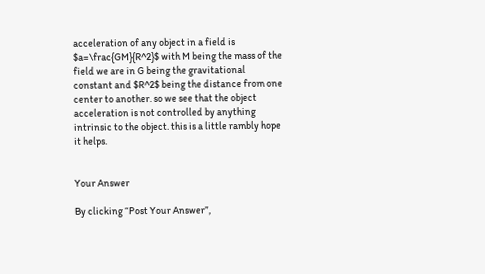acceleration of any object in a field is $a=\frac{GM}{R^2}$ with M being the mass of the field we are in G being the gravitational constant and $R^2$ being the distance from one center to another. so we see that the object acceleration is not controlled by anything intrinsic to the object. this is a little rambly hope it helps.


Your Answer

By clicking “Post Your Answer”,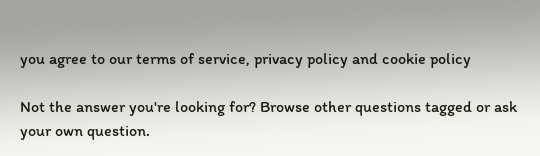you agree to our terms of service, privacy policy and cookie policy

Not the answer you're looking for? Browse other questions tagged or ask your own question.